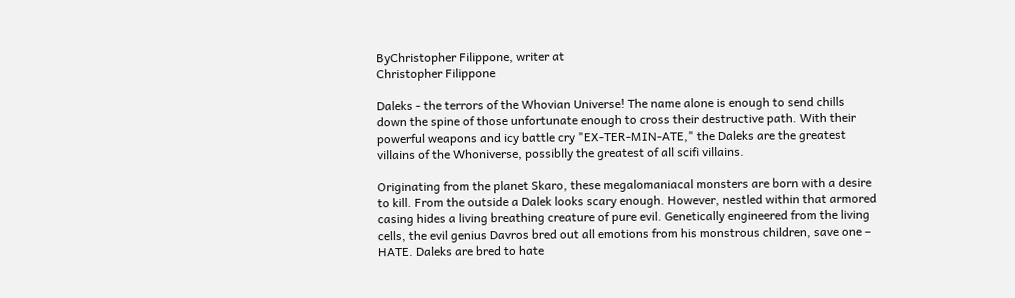ByChristopher Filippone, writer at
Christopher Filippone

Daleks - the terrors of the Whovian Universe! The name alone is enough to send chills down the spine of those unfortunate enough to cross their destructive path. With their powerful weapons and icy battle cry "EX-TER-MIN-ATE," the Daleks are the greatest villains of the Whoniverse, possiblly the greatest of all scifi villains.

Originating from the planet Skaro, these megalomaniacal monsters are born with a desire to kill. From the outside a Dalek looks scary enough. However, nestled within that armored casing hides a living breathing creature of pure evil. Genetically engineered from the living cells, the evil genius Davros bred out all emotions from his monstrous children, save one – HATE. Daleks are bred to hate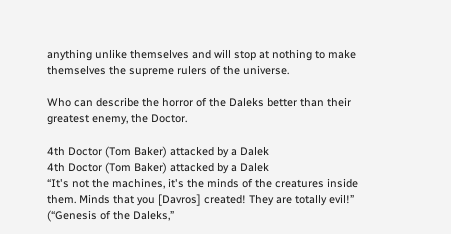anything unlike themselves and will stop at nothing to make themselves the supreme rulers of the universe.

Who can describe the horror of the Daleks better than their greatest enemy, the Doctor.

4th Doctor (Tom Baker) attacked by a Dalek
4th Doctor (Tom Baker) attacked by a Dalek
“It's not the machines, it's the minds of the creatures inside them. Minds that you [Davros] created! They are totally evil!” (“Genesis of the Daleks,”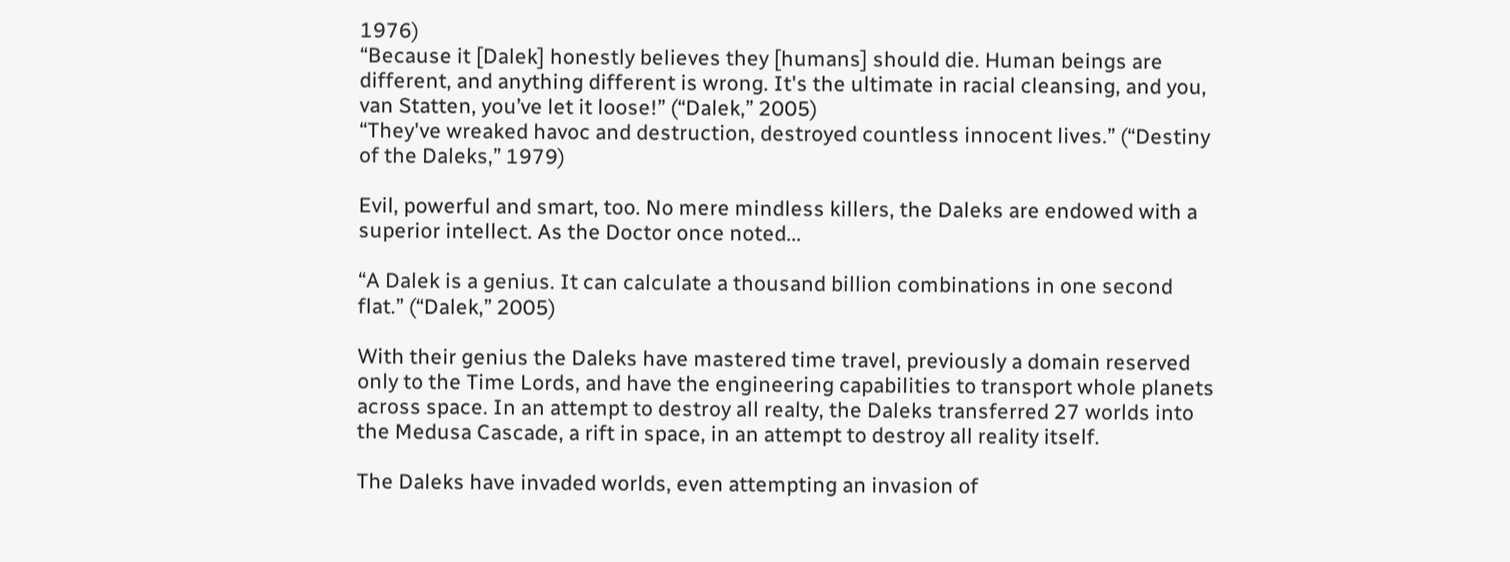1976)
“Because it [Dalek] honestly believes they [humans] should die. Human beings are different, and anything different is wrong. It's the ultimate in racial cleansing, and you, van Statten, you’ve let it loose!” (“Dalek,” 2005)
“They've wreaked havoc and destruction, destroyed countless innocent lives.” (“Destiny of the Daleks,” 1979)

Evil, powerful and smart, too. No mere mindless killers, the Daleks are endowed with a superior intellect. As the Doctor once noted...

“A Dalek is a genius. It can calculate a thousand billion combinations in one second flat.” (“Dalek,” 2005)

With their genius the Daleks have mastered time travel, previously a domain reserved only to the Time Lords, and have the engineering capabilities to transport whole planets across space. In an attempt to destroy all realty, the Daleks transferred 27 worlds into the Medusa Cascade, a rift in space, in an attempt to destroy all reality itself.

The Daleks have invaded worlds, even attempting an invasion of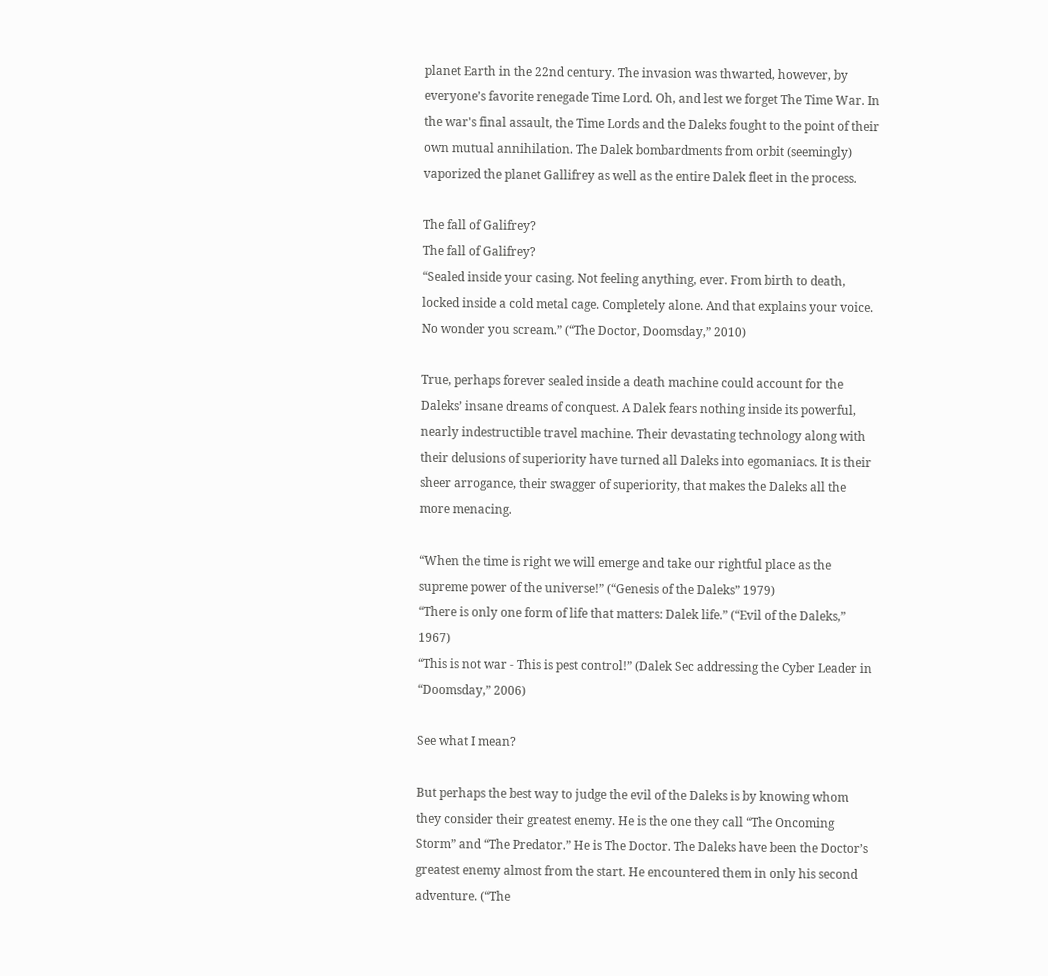planet Earth in the 22nd century. The invasion was thwarted, however, by everyone’s favorite renegade Time Lord. Oh, and lest we forget The Time War. In the war's final assault, the Time Lords and the Daleks fought to the point of their own mutual annihilation. The Dalek bombardments from orbit (seemingly) vaporized the planet Gallifrey as well as the entire Dalek fleet in the process.

The fall of Galifrey?
The fall of Galifrey?
“Sealed inside your casing. Not feeling anything, ever. From birth to death, locked inside a cold metal cage. Completely alone. And that explains your voice. No wonder you scream.” (“The Doctor, Doomsday,” 2010)

True, perhaps forever sealed inside a death machine could account for the Daleks’ insane dreams of conquest. A Dalek fears nothing inside its powerful, nearly indestructible travel machine. Their devastating technology along with their delusions of superiority have turned all Daleks into egomaniacs. It is their sheer arrogance, their swagger of superiority, that makes the Daleks all the more menacing.

“When the time is right we will emerge and take our rightful place as the supreme power of the universe!” (“Genesis of the Daleks” 1979)
“There is only one form of life that matters: Dalek life.” (“Evil of the Daleks,” 1967)
“This is not war - This is pest control!” (Dalek Sec addressing the Cyber Leader in “Doomsday,” 2006)

See what I mean?

But perhaps the best way to judge the evil of the Daleks is by knowing whom they consider their greatest enemy. He is the one they call “The Oncoming Storm” and “The Predator.” He is The Doctor. The Daleks have been the Doctor’s greatest enemy almost from the start. He encountered them in only his second adventure. (“The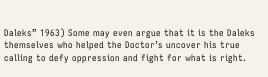Daleks” 1963) Some may even argue that it is the Daleks themselves who helped the Doctor’s uncover his true calling to defy oppression and fight for what is right.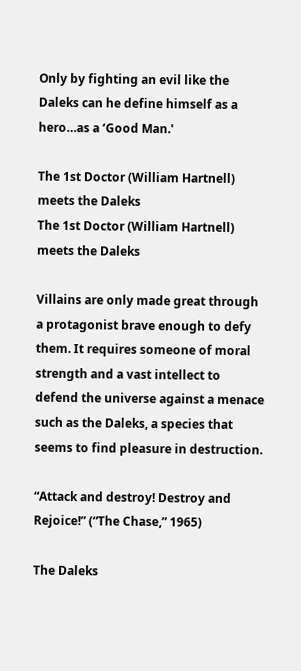Only by fighting an evil like the Daleks can he define himself as a hero…as a ‘Good Man.'

The 1st Doctor (William Hartnell) meets the Daleks
The 1st Doctor (William Hartnell) meets the Daleks

Villains are only made great through a protagonist brave enough to defy them. It requires someone of moral strength and a vast intellect to defend the universe against a menace such as the Daleks, a species that seems to find pleasure in destruction.

“Attack and destroy! Destroy and Rejoice!” (“The Chase,” 1965)

The Daleks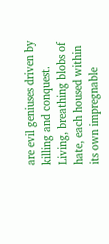are evil geniuses driven by killing and conquest. Living, breathing blobs of hate, each housed within its own impregnable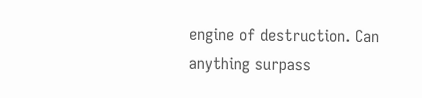engine of destruction. Can anything surpass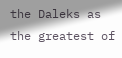the Daleks as the greatest of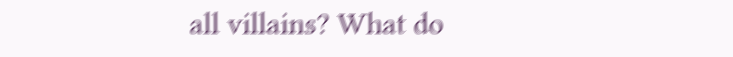all villains? What do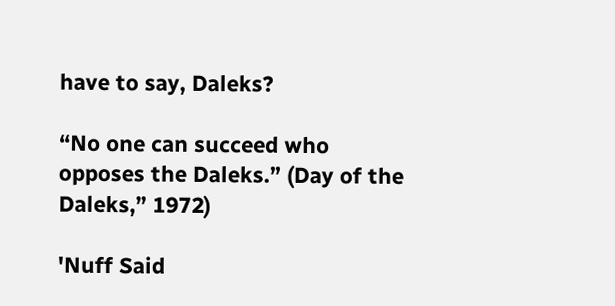have to say, Daleks?

“No one can succeed who opposes the Daleks.” (Day of the Daleks,” 1972)

'Nuff Said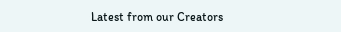Latest from our Creators